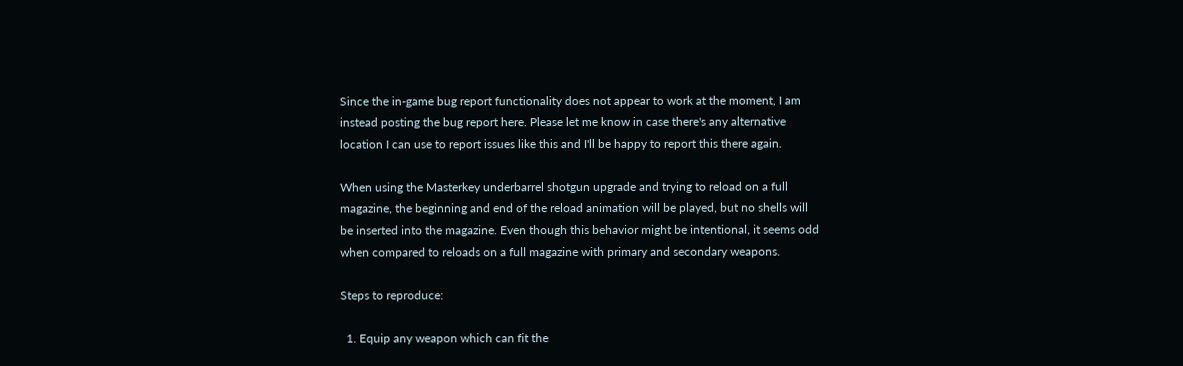Since the in-game bug report functionality does not appear to work at the moment, I am instead posting the bug report here. Please let me know in case there's any alternative location I can use to report issues like this and I'll be happy to report this there again.

When using the Masterkey underbarrel shotgun upgrade and trying to reload on a full magazine, the beginning and end of the reload animation will be played, but no shells will be inserted into the magazine. Even though this behavior might be intentional, it seems odd when compared to reloads on a full magazine with primary and secondary weapons.

Steps to reproduce:

  1. Equip any weapon which can fit the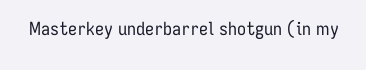Masterkey underbarrel shotgun (in my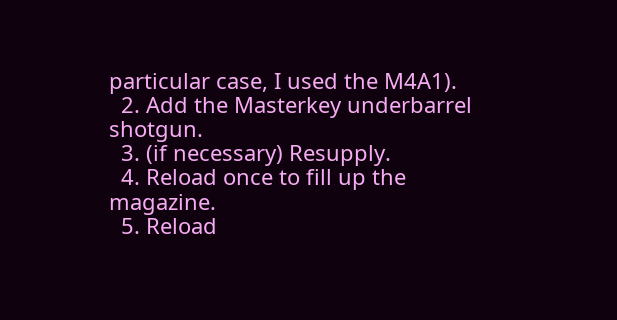particular case, I used the M4A1).
  2. Add the Masterkey underbarrel shotgun.
  3. (if necessary) Resupply.
  4. Reload once to fill up the magazine.
  5. Reload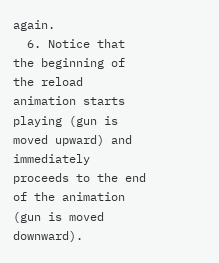again.
  6. Notice that the beginning of the reload animation starts playing (gun is moved upward) and immediately proceeds to the end of the animation (gun is moved downward).